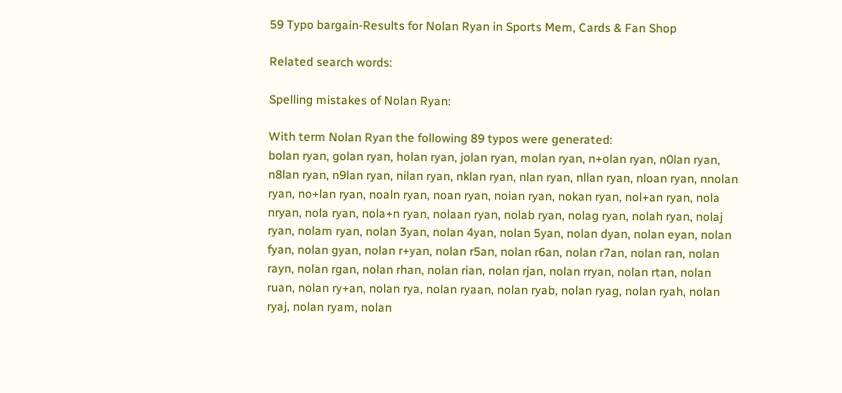59 Typo bargain-Results for Nolan Ryan in Sports Mem, Cards & Fan Shop

Related search words:

Spelling mistakes of Nolan Ryan:

With term Nolan Ryan the following 89 typos were generated:
bolan ryan, golan ryan, holan ryan, jolan ryan, molan ryan, n+olan ryan, n0lan ryan, n8lan ryan, n9lan ryan, nilan ryan, nklan ryan, nlan ryan, nllan ryan, nloan ryan, nnolan ryan, no+lan ryan, noaln ryan, noan ryan, noian ryan, nokan ryan, nol+an ryan, nola nryan, nola ryan, nola+n ryan, nolaan ryan, nolab ryan, nolag ryan, nolah ryan, nolaj ryan, nolam ryan, nolan 3yan, nolan 4yan, nolan 5yan, nolan dyan, nolan eyan, nolan fyan, nolan gyan, nolan r+yan, nolan r5an, nolan r6an, nolan r7an, nolan ran, nolan rayn, nolan rgan, nolan rhan, nolan rian, nolan rjan, nolan rryan, nolan rtan, nolan ruan, nolan ry+an, nolan rya, nolan ryaan, nolan ryab, nolan ryag, nolan ryah, nolan ryaj, nolan ryam, nolan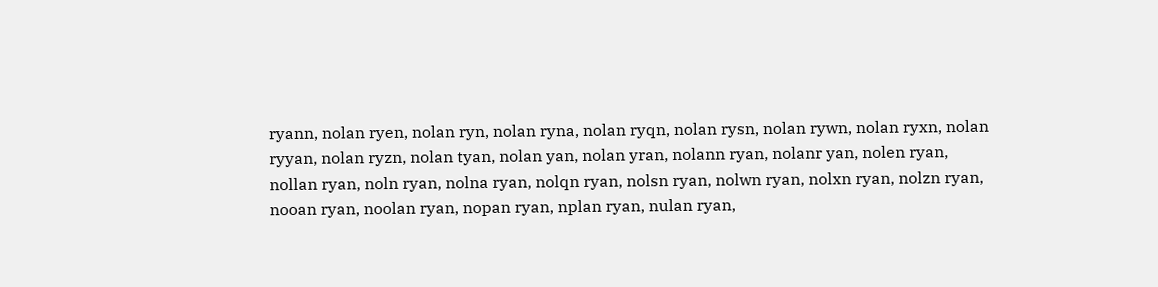ryann, nolan ryen, nolan ryn, nolan ryna, nolan ryqn, nolan rysn, nolan rywn, nolan ryxn, nolan ryyan, nolan ryzn, nolan tyan, nolan yan, nolan yran, nolann ryan, nolanr yan, nolen ryan, nollan ryan, noln ryan, nolna ryan, nolqn ryan, nolsn ryan, nolwn ryan, nolxn ryan, nolzn ryan, nooan ryan, noolan ryan, nopan ryan, nplan ryan, nulan ryan,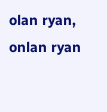olan ryan, onlan ryan